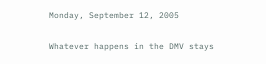Monday, September 12, 2005

Whatever happens in the DMV stays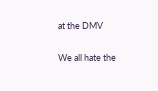at the DMV

We all hate the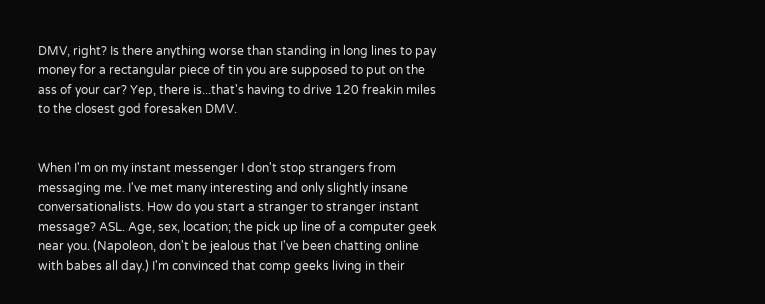DMV, right? Is there anything worse than standing in long lines to pay money for a rectangular piece of tin you are supposed to put on the ass of your car? Yep, there is...that's having to drive 120 freakin miles to the closest god foresaken DMV.


When I'm on my instant messenger I don't stop strangers from messaging me. I've met many interesting and only slightly insane conversationalists. How do you start a stranger to stranger instant message? ASL. Age, sex, location; the pick up line of a computer geek near you. (Napoleon, don't be jealous that I've been chatting online with babes all day.) I'm convinced that comp geeks living in their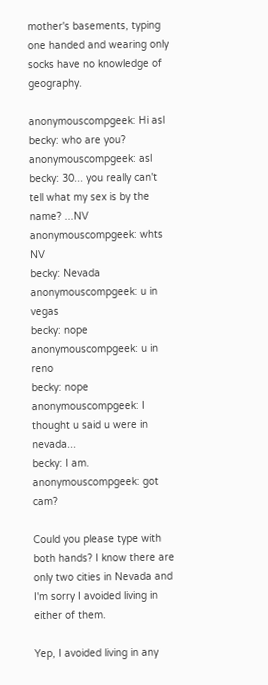mother's basements, typing one handed and wearing only socks have no knowledge of geography.

anonymouscompgeek: Hi asl
becky: who are you?
anonymouscompgeek: asl
becky: 30... you really can't tell what my sex is by the name? ...NV
anonymouscompgeek: whts NV
becky: Nevada
anonymouscompgeek: u in vegas
becky: nope
anonymouscompgeek: u in reno
becky: nope
anonymouscompgeek: I thought u said u were in nevada...
becky: I am.
anonymouscompgeek: got cam?

Could you please type with both hands? I know there are only two cities in Nevada and I'm sorry I avoided living in either of them.

Yep, I avoided living in any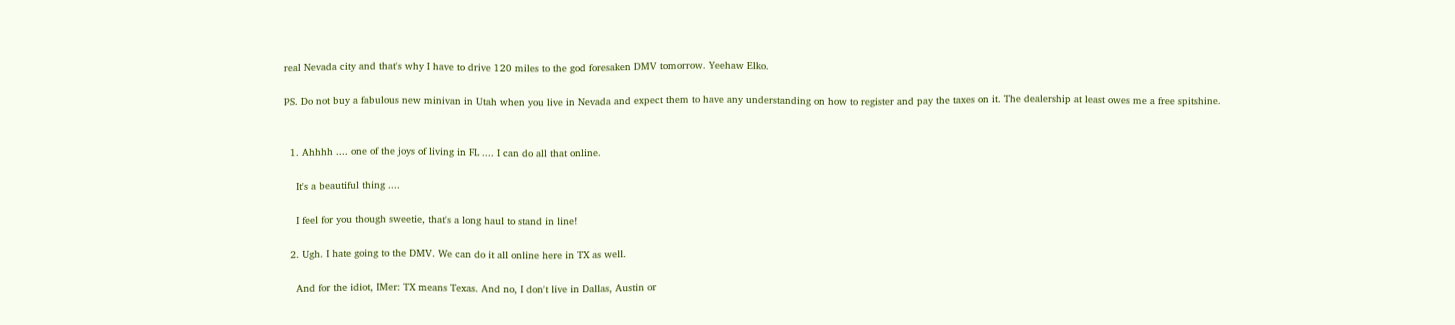real Nevada city and that's why I have to drive 120 miles to the god foresaken DMV tomorrow. Yeehaw Elko.

PS. Do not buy a fabulous new minivan in Utah when you live in Nevada and expect them to have any understanding on how to register and pay the taxes on it. The dealership at least owes me a free spitshine.


  1. Ahhhh .... one of the joys of living in FL .... I can do all that online.

    It's a beautiful thing ....

    I feel for you though sweetie, that's a long haul to stand in line!

  2. Ugh. I hate going to the DMV. We can do it all online here in TX as well.

    And for the idiot, IMer: TX means Texas. And no, I don't live in Dallas, Austin or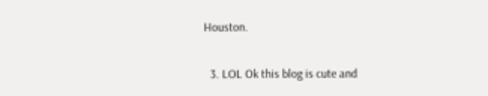Houston.

  3. LOL Ok this blog is cute and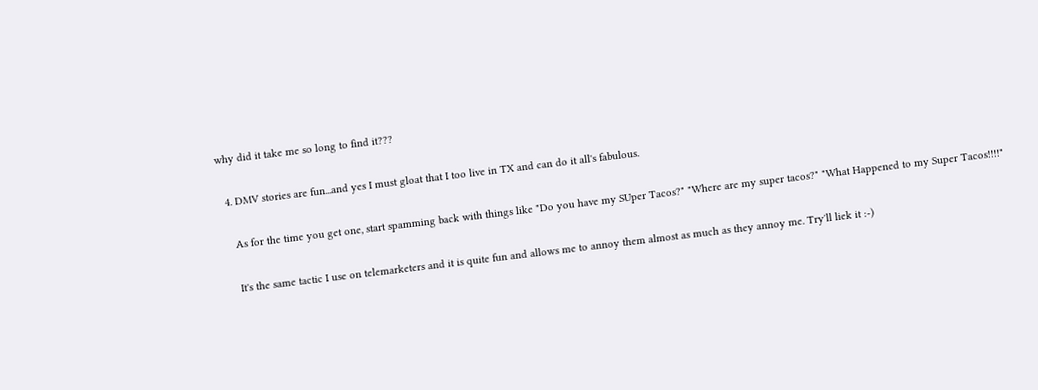why did it take me so long to find it???

  4. DMV stories are fun...and yes I must gloat that I too live in TX and can do it all's fabulous.

    As for the time you get one, start spamming back with things like "Do you have my SUper Tacos?" "Where are my super tacos?" "What Happened to my Super Tacos!!!!"

    It's the same tactic I use on telemarketers and it is quite fun and allows me to annoy them almost as much as they annoy me. Try'll liek it :-)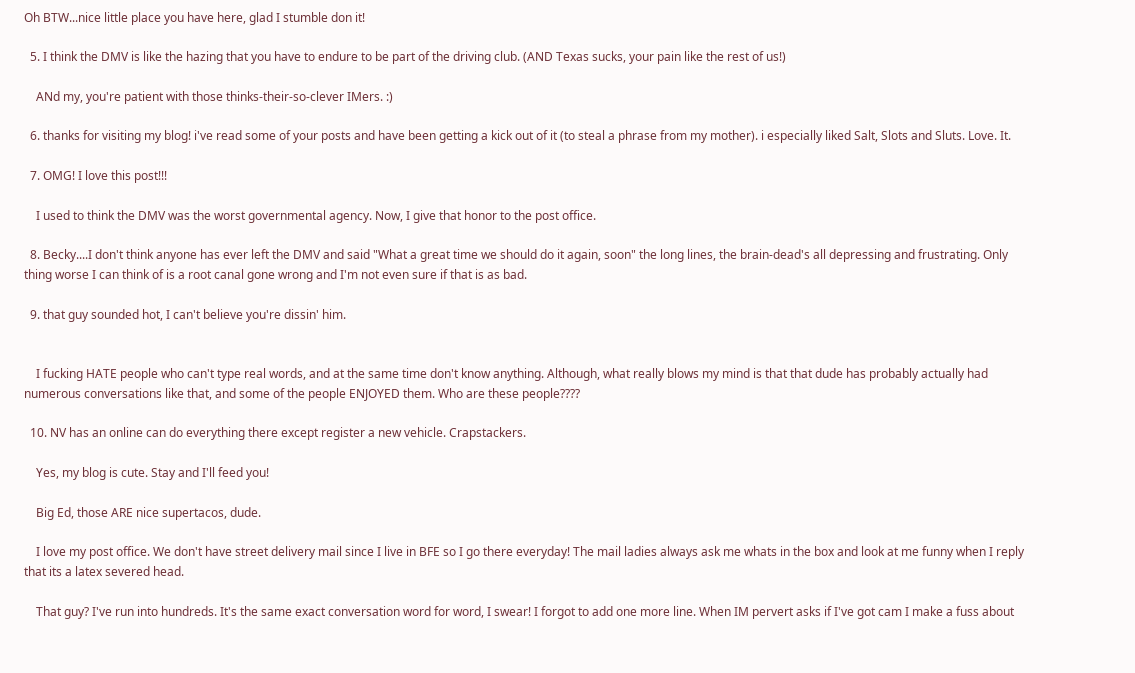Oh BTW...nice little place you have here, glad I stumble don it!

  5. I think the DMV is like the hazing that you have to endure to be part of the driving club. (AND Texas sucks, your pain like the rest of us!)

    ANd my, you're patient with those thinks-their-so-clever IMers. :)

  6. thanks for visiting my blog! i've read some of your posts and have been getting a kick out of it (to steal a phrase from my mother). i especially liked Salt, Slots and Sluts. Love. It.

  7. OMG! I love this post!!!

    I used to think the DMV was the worst governmental agency. Now, I give that honor to the post office.

  8. Becky....I don't think anyone has ever left the DMV and said "What a great time we should do it again, soon" the long lines, the brain-dead's all depressing and frustrating. Only thing worse I can think of is a root canal gone wrong and I'm not even sure if that is as bad.

  9. that guy sounded hot, I can't believe you're dissin' him.


    I fucking HATE people who can't type real words, and at the same time don't know anything. Although, what really blows my mind is that that dude has probably actually had numerous conversations like that, and some of the people ENJOYED them. Who are these people????

  10. NV has an online can do everything there except register a new vehicle. Crapstackers.

    Yes, my blog is cute. Stay and I'll feed you!

    Big Ed, those ARE nice supertacos, dude.

    I love my post office. We don't have street delivery mail since I live in BFE so I go there everyday! The mail ladies always ask me whats in the box and look at me funny when I reply that its a latex severed head.

    That guy? I've run into hundreds. It's the same exact conversation word for word, I swear! I forgot to add one more line. When IM pervert asks if I've got cam I make a fuss about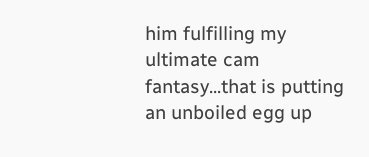him fulfilling my ultimate cam fantasy...that is putting an unboiled egg up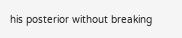his posterior without breaking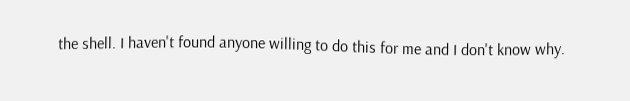the shell. I haven't found anyone willing to do this for me and I don't know why.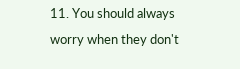11. You should always worry when they don't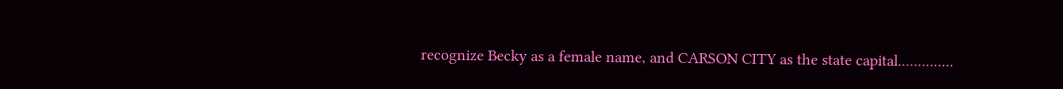recognize Becky as a female name, and CARSON CITY as the state capital..............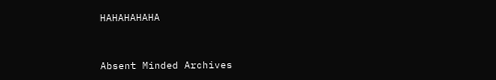HAHAHAHAHA



Absent Minded Archives